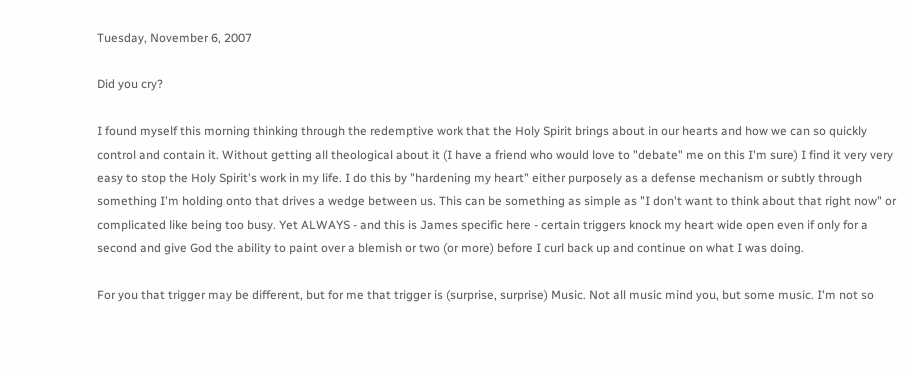Tuesday, November 6, 2007

Did you cry?

I found myself this morning thinking through the redemptive work that the Holy Spirit brings about in our hearts and how we can so quickly control and contain it. Without getting all theological about it (I have a friend who would love to "debate" me on this I'm sure) I find it very very easy to stop the Holy Spirit's work in my life. I do this by "hardening my heart" either purposely as a defense mechanism or subtly through something I'm holding onto that drives a wedge between us. This can be something as simple as "I don't want to think about that right now" or complicated like being too busy. Yet ALWAYS - and this is James specific here - certain triggers knock my heart wide open even if only for a second and give God the ability to paint over a blemish or two (or more) before I curl back up and continue on what I was doing.

For you that trigger may be different, but for me that trigger is (surprise, surprise) Music. Not all music mind you, but some music. I'm not so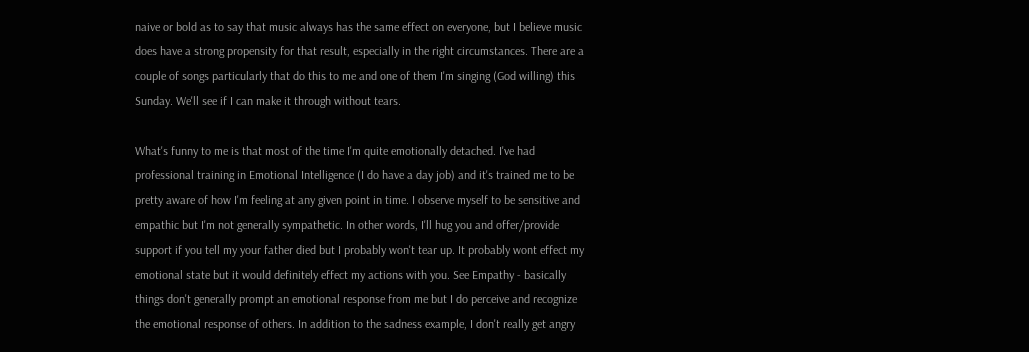naive or bold as to say that music always has the same effect on everyone, but I believe music does have a strong propensity for that result, especially in the right circumstances. There are a couple of songs particularly that do this to me and one of them I'm singing (God willing) this Sunday. We'll see if I can make it through without tears.

What's funny to me is that most of the time I'm quite emotionally detached. I've had professional training in Emotional Intelligence (I do have a day job) and it's trained me to be pretty aware of how I'm feeling at any given point in time. I observe myself to be sensitive and empathic but I'm not generally sympathetic. In other words, I'll hug you and offer/provide support if you tell my your father died but I probably won't tear up. It probably wont effect my emotional state but it would definitely effect my actions with you. See Empathy - basically things don't generally prompt an emotional response from me but I do perceive and recognize the emotional response of others. In addition to the sadness example, I don't really get angry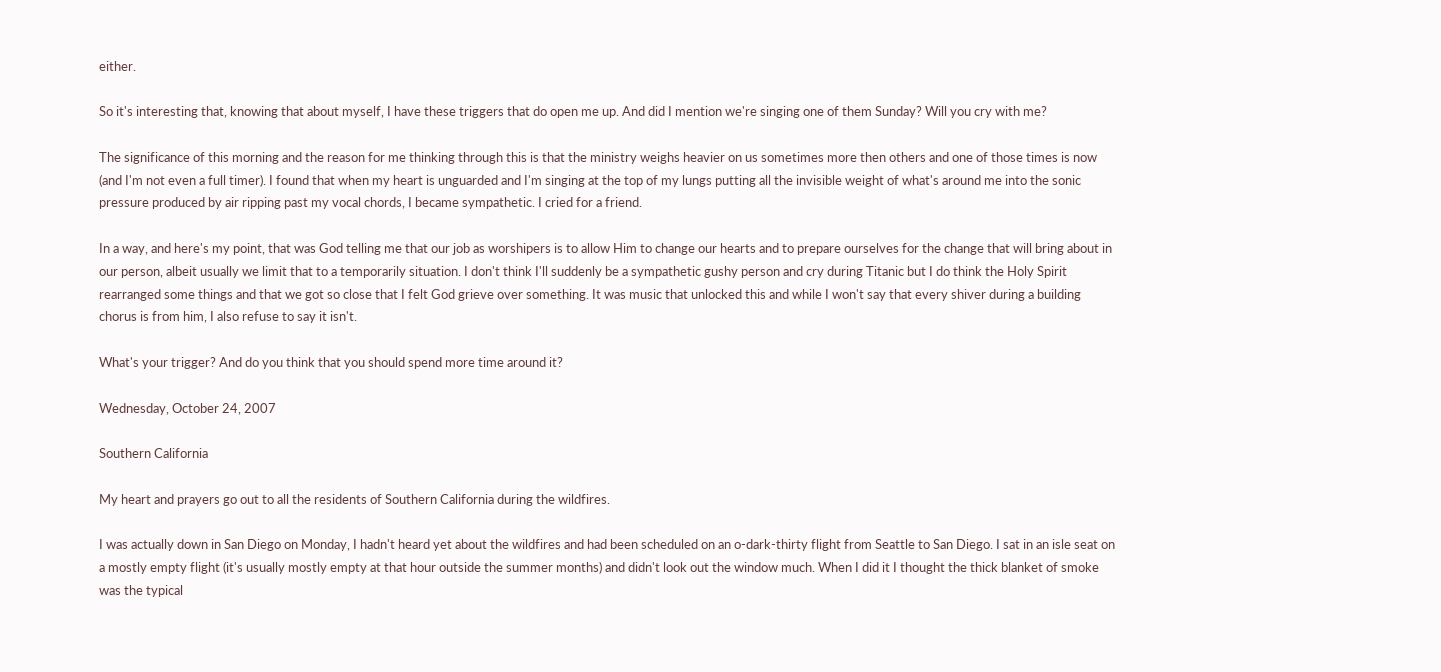either.

So it's interesting that, knowing that about myself, I have these triggers that do open me up. And did I mention we're singing one of them Sunday? Will you cry with me?

The significance of this morning and the reason for me thinking through this is that the ministry weighs heavier on us sometimes more then others and one of those times is now (and I'm not even a full timer). I found that when my heart is unguarded and I'm singing at the top of my lungs putting all the invisible weight of what's around me into the sonic pressure produced by air ripping past my vocal chords, I became sympathetic. I cried for a friend.

In a way, and here's my point, that was God telling me that our job as worshipers is to allow Him to change our hearts and to prepare ourselves for the change that will bring about in our person, albeit usually we limit that to a temporarily situation. I don't think I'll suddenly be a sympathetic gushy person and cry during Titanic but I do think the Holy Spirit rearranged some things and that we got so close that I felt God grieve over something. It was music that unlocked this and while I won't say that every shiver during a building chorus is from him, I also refuse to say it isn't.

What's your trigger? And do you think that you should spend more time around it?

Wednesday, October 24, 2007

Southern California

My heart and prayers go out to all the residents of Southern California during the wildfires.

I was actually down in San Diego on Monday, I hadn't heard yet about the wildfires and had been scheduled on an o-dark-thirty flight from Seattle to San Diego. I sat in an isle seat on a mostly empty flight (it's usually mostly empty at that hour outside the summer months) and didn't look out the window much. When I did it I thought the thick blanket of smoke was the typical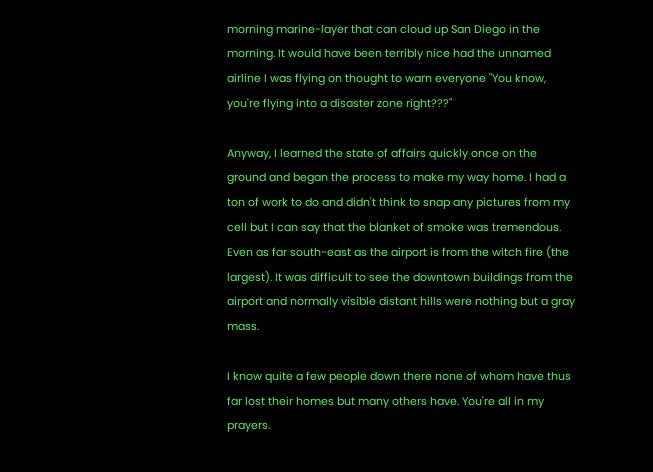morning marine-layer that can cloud up San Diego in the morning. It would have been terribly nice had the unnamed airline I was flying on thought to warn everyone "You know, you're flying into a disaster zone right???"

Anyway, I learned the state of affairs quickly once on the ground and began the process to make my way home. I had a ton of work to do and didn't think to snap any pictures from my cell but I can say that the blanket of smoke was tremendous. Even as far south-east as the airport is from the witch fire (the largest). It was difficult to see the downtown buildings from the airport and normally visible distant hills were nothing but a gray mass.

I know quite a few people down there none of whom have thus far lost their homes but many others have. You're all in my prayers.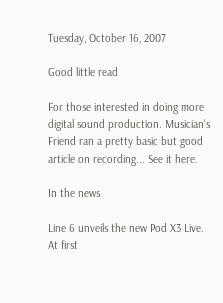Tuesday, October 16, 2007

Good little read

For those interested in doing more digital sound production. Musician's Friend ran a pretty basic but good article on recording... See it here.

In the news

Line 6 unveils the new Pod X3 Live. At first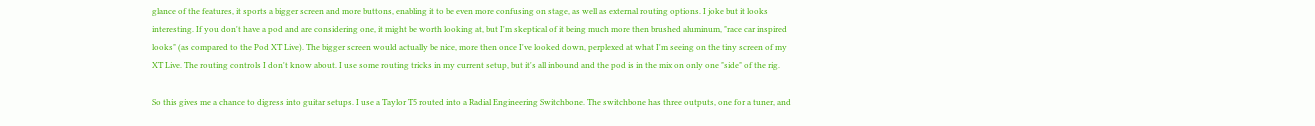glance of the features, it sports a bigger screen and more buttons, enabling it to be even more confusing on stage, as well as external routing options. I joke but it looks interesting. If you don't have a pod and are considering one, it might be worth looking at, but I'm skeptical of it being much more then brushed aluminum, "race car inspired looks" (as compared to the Pod XT Live). The bigger screen would actually be nice, more then once I've looked down, perplexed at what I'm seeing on the tiny screen of my XT Live. The routing controls I don't know about. I use some routing tricks in my current setup, but it's all inbound and the pod is in the mix on only one "side" of the rig.

So this gives me a chance to digress into guitar setups. I use a Taylor T5 routed into a Radial Engineering Switchbone. The switchbone has three outputs, one for a tuner, and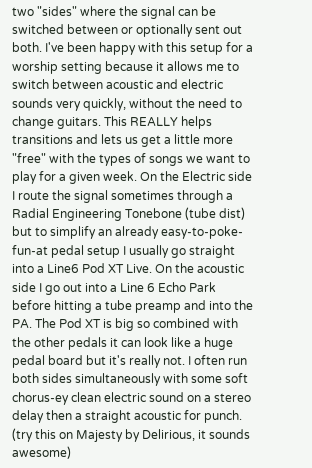two "sides" where the signal can be switched between or optionally sent out both. I've been happy with this setup for a worship setting because it allows me to switch between acoustic and electric sounds very quickly, without the need to change guitars. This REALLY helps transitions and lets us get a little more "free" with the types of songs we want to play for a given week. On the Electric side I route the signal sometimes through a Radial Engineering Tonebone (tube dist) but to simplify an already easy-to-poke-fun-at pedal setup I usually go straight into a Line6 Pod XT Live. On the acoustic side I go out into a Line 6 Echo Park before hitting a tube preamp and into the PA. The Pod XT is big so combined with the other pedals it can look like a huge pedal board but it's really not. I often run both sides simultaneously with some soft chorus-ey clean electric sound on a stereo delay then a straight acoustic for punch. (try this on Majesty by Delirious, it sounds awesome)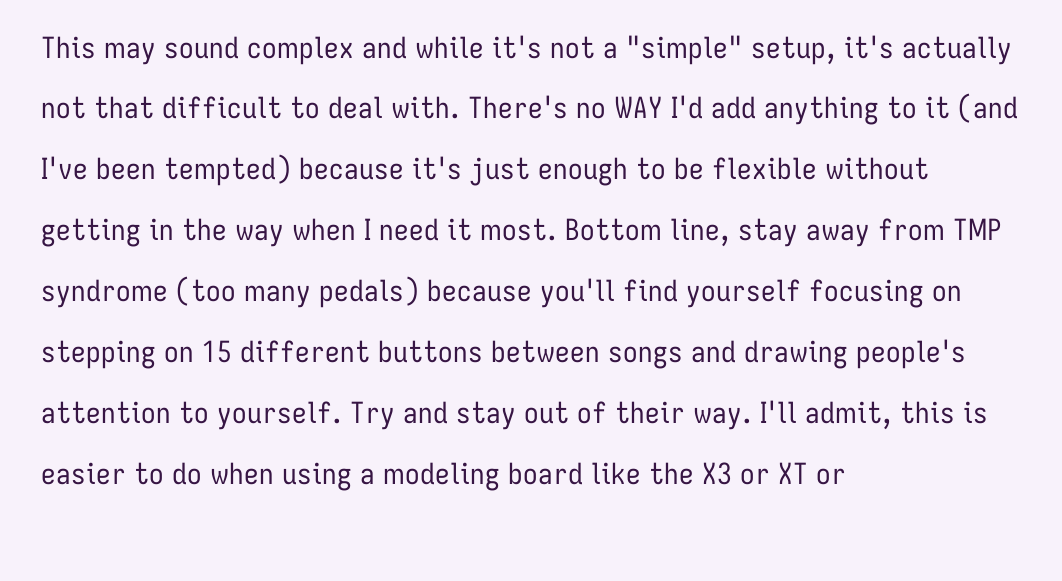This may sound complex and while it's not a "simple" setup, it's actually not that difficult to deal with. There's no WAY I'd add anything to it (and I've been tempted) because it's just enough to be flexible without getting in the way when I need it most. Bottom line, stay away from TMP syndrome (too many pedals) because you'll find yourself focusing on stepping on 15 different buttons between songs and drawing people's attention to yourself. Try and stay out of their way. I'll admit, this is easier to do when using a modeling board like the X3 or XT or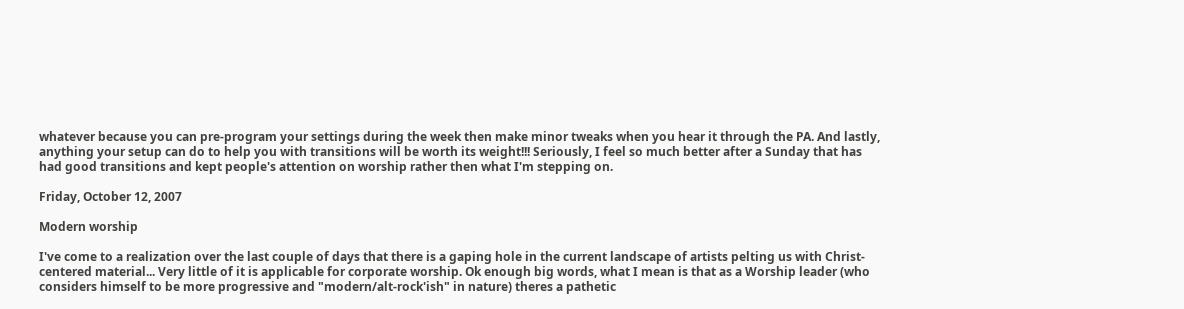whatever because you can pre-program your settings during the week then make minor tweaks when you hear it through the PA. And lastly, anything your setup can do to help you with transitions will be worth its weight!!! Seriously, I feel so much better after a Sunday that has had good transitions and kept people's attention on worship rather then what I'm stepping on.

Friday, October 12, 2007

Modern worship

I've come to a realization over the last couple of days that there is a gaping hole in the current landscape of artists pelting us with Christ-centered material... Very little of it is applicable for corporate worship. Ok enough big words, what I mean is that as a Worship leader (who considers himself to be more progressive and "modern/alt-rock'ish" in nature) theres a pathetic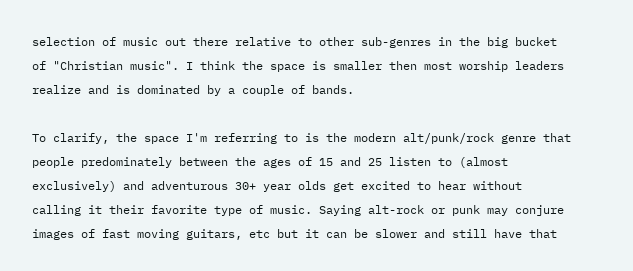selection of music out there relative to other sub-genres in the big bucket of "Christian music". I think the space is smaller then most worship leaders realize and is dominated by a couple of bands.

To clarify, the space I'm referring to is the modern alt/punk/rock genre that people predominately between the ages of 15 and 25 listen to (almost exclusively) and adventurous 30+ year olds get excited to hear without calling it their favorite type of music. Saying alt-rock or punk may conjure images of fast moving guitars, etc but it can be slower and still have that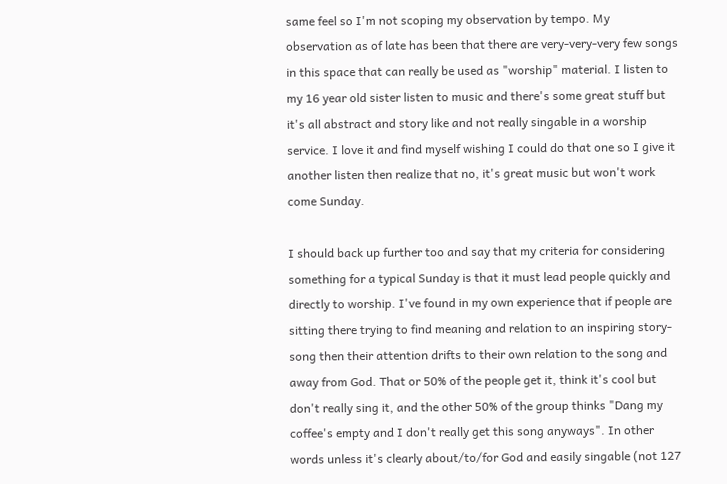same feel so I'm not scoping my observation by tempo. My observation as of late has been that there are very-very-very few songs in this space that can really be used as "worship" material. I listen to my 16 year old sister listen to music and there's some great stuff but it's all abstract and story like and not really singable in a worship service. I love it and find myself wishing I could do that one so I give it another listen then realize that no, it's great music but won't work come Sunday.

I should back up further too and say that my criteria for considering something for a typical Sunday is that it must lead people quickly and directly to worship. I've found in my own experience that if people are sitting there trying to find meaning and relation to an inspiring story-song then their attention drifts to their own relation to the song and away from God. That or 50% of the people get it, think it's cool but don't really sing it, and the other 50% of the group thinks "Dang my coffee's empty and I don't really get this song anyways". In other words unless it's clearly about/to/for God and easily singable (not 127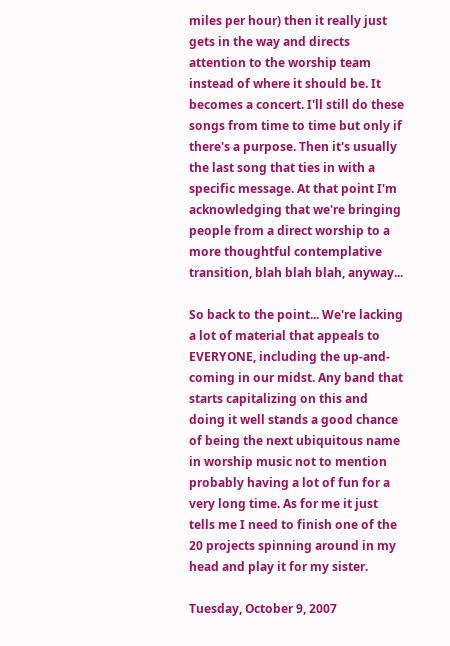miles per hour) then it really just gets in the way and directs attention to the worship team instead of where it should be. It becomes a concert. I'll still do these songs from time to time but only if there's a purpose. Then it's usually the last song that ties in with a specific message. At that point I'm acknowledging that we're bringing people from a direct worship to a more thoughtful contemplative transition, blah blah blah, anyway...

So back to the point... We're lacking a lot of material that appeals to EVERYONE, including the up-and-coming in our midst. Any band that starts capitalizing on this and doing it well stands a good chance of being the next ubiquitous name in worship music not to mention probably having a lot of fun for a very long time. As for me it just tells me I need to finish one of the 20 projects spinning around in my head and play it for my sister.

Tuesday, October 9, 2007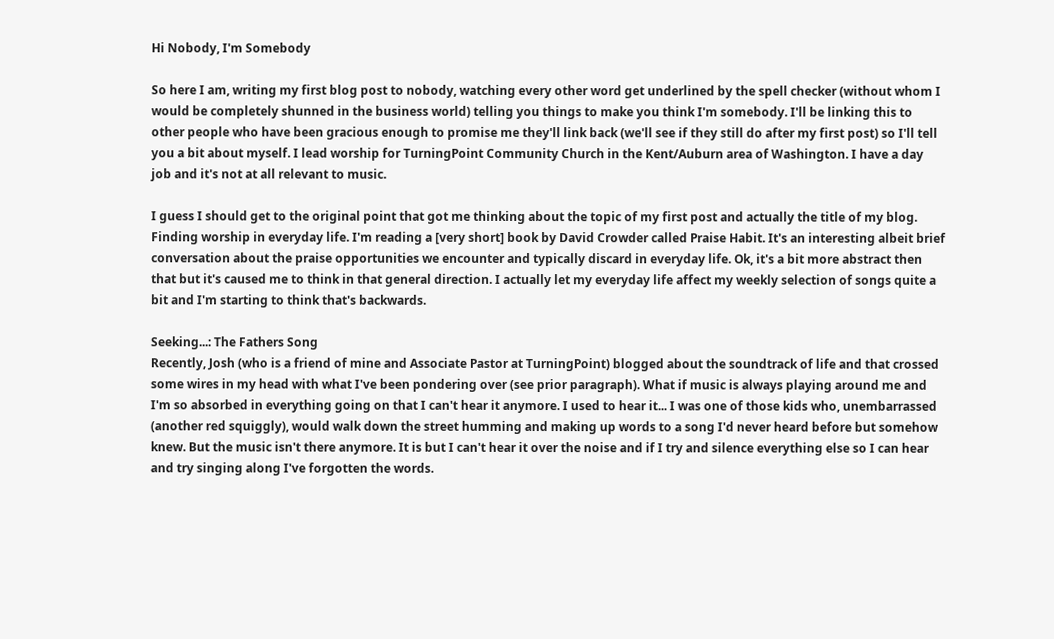Hi Nobody, I'm Somebody

So here I am, writing my first blog post to nobody, watching every other word get underlined by the spell checker (without whom I would be completely shunned in the business world) telling you things to make you think I'm somebody. I'll be linking this to other people who have been gracious enough to promise me they'll link back (we'll see if they still do after my first post) so I'll tell you a bit about myself. I lead worship for TurningPoint Community Church in the Kent/Auburn area of Washington. I have a day job and it's not at all relevant to music.

I guess I should get to the original point that got me thinking about the topic of my first post and actually the title of my blog. Finding worship in everyday life. I'm reading a [very short] book by David Crowder called Praise Habit. It's an interesting albeit brief conversation about the praise opportunities we encounter and typically discard in everyday life. Ok, it's a bit more abstract then that but it's caused me to think in that general direction. I actually let my everyday life affect my weekly selection of songs quite a bit and I'm starting to think that's backwards.

Seeking...: The Fathers Song
Recently, Josh (who is a friend of mine and Associate Pastor at TurningPoint) blogged about the soundtrack of life and that crossed some wires in my head with what I've been pondering over (see prior paragraph). What if music is always playing around me and I'm so absorbed in everything going on that I can't hear it anymore. I used to hear it... I was one of those kids who, unembarrassed (another red squiggly), would walk down the street humming and making up words to a song I'd never heard before but somehow knew. But the music isn't there anymore. It is but I can't hear it over the noise and if I try and silence everything else so I can hear and try singing along I've forgotten the words.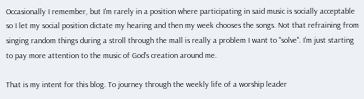Occasionally I remember, but I'm rarely in a position where participating in said music is socially acceptable so I let my social position dictate my hearing and then my week chooses the songs. Not that refraining from singing random things during a stroll through the mall is really a problem I want to "solve". I'm just starting to pay more attention to the music of God's creation around me.

That is my intent for this blog. To journey through the weekly life of a worship leader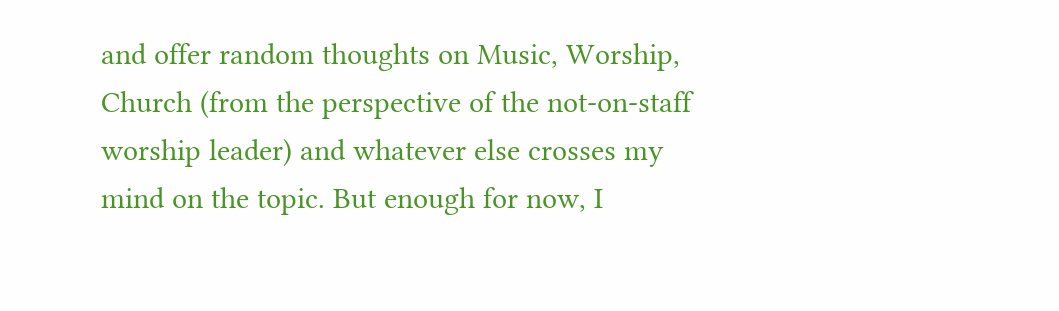and offer random thoughts on Music, Worship, Church (from the perspective of the not-on-staff worship leader) and whatever else crosses my mind on the topic. But enough for now, I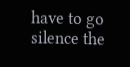have to go silence the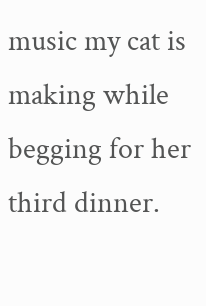music my cat is making while begging for her third dinner.